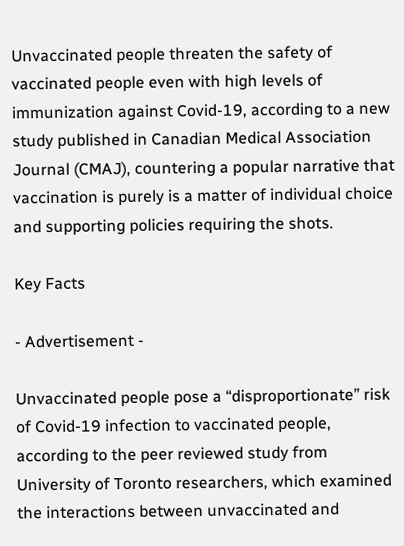Unvaccinated people threaten the safety of vaccinated people even with high levels of immunization against Covid-19, according to a new study published in Canadian Medical Association Journal (CMAJ), countering a popular narrative that vaccination is purely is a matter of individual choice and supporting policies requiring the shots.

Key Facts

- Advertisement -

Unvaccinated people pose a “disproportionate” risk of Covid-19 infection to vaccinated people, according to the peer reviewed study from University of Toronto researchers, which examined the interactions between unvaccinated and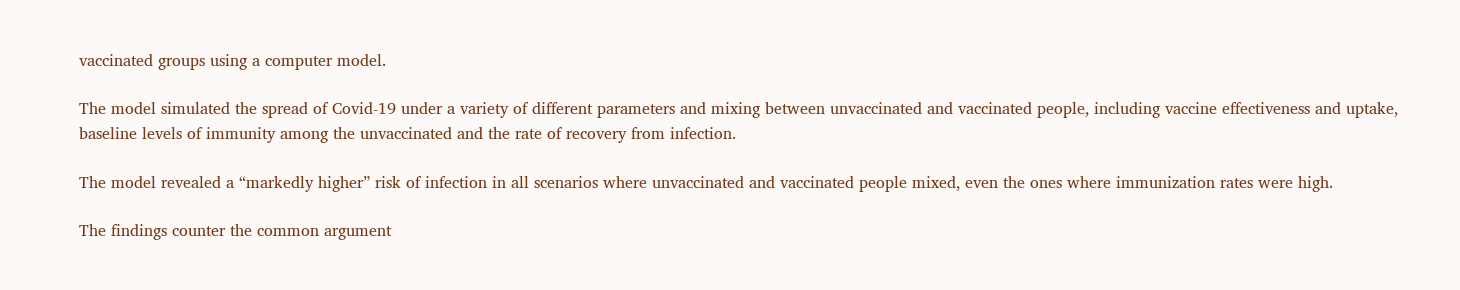vaccinated groups using a computer model.

The model simulated the spread of Covid-19 under a variety of different parameters and mixing between unvaccinated and vaccinated people, including vaccine effectiveness and uptake, baseline levels of immunity among the unvaccinated and the rate of recovery from infection.

The model revealed a “markedly higher” risk of infection in all scenarios where unvaccinated and vaccinated people mixed, even the ones where immunization rates were high.

The findings counter the common argument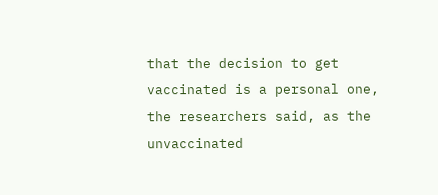that the decision to get vaccinated is a personal one, the researchers said, as the unvaccinated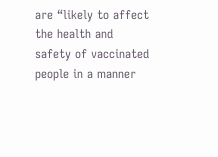are “likely to affect the health and safety of vaccinated people in a manner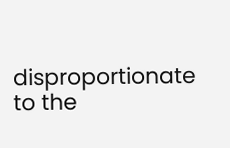disproportionate to the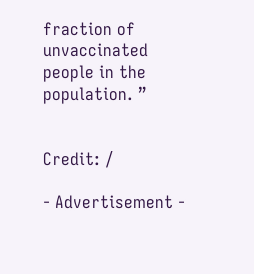fraction of unvaccinated people in the population. ”


Credit: /

- Advertisement -